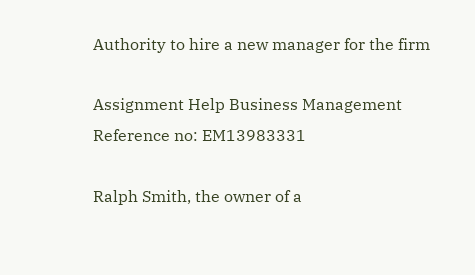Authority to hire a new manager for the firm

Assignment Help Business Management
Reference no: EM13983331

Ralph Smith, the owner of a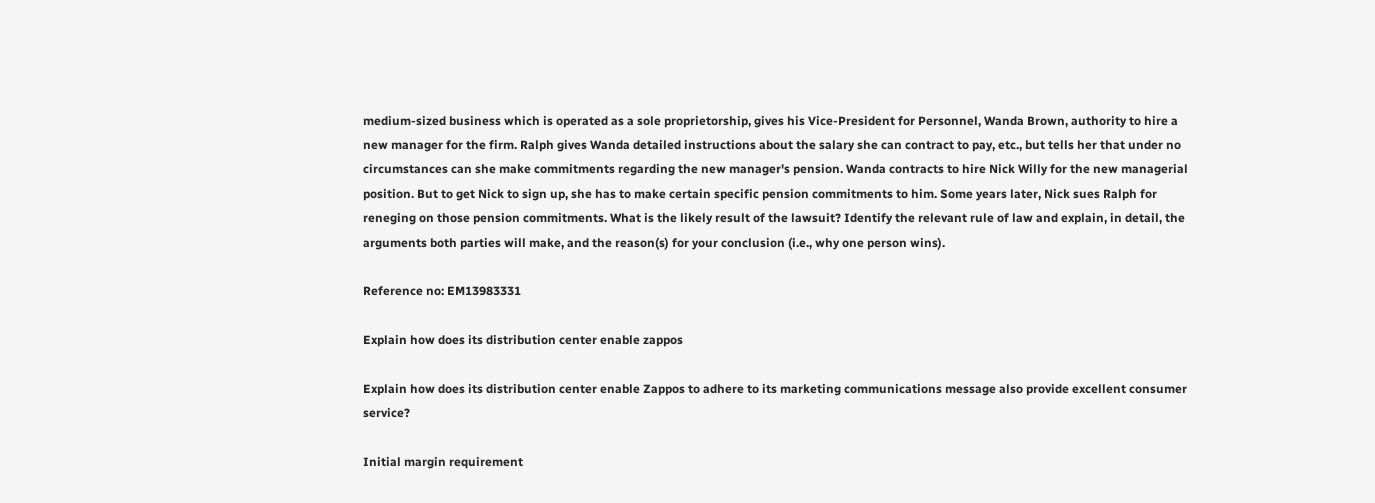medium-sized business which is operated as a sole proprietorship, gives his Vice-President for Personnel, Wanda Brown, authority to hire a new manager for the firm. Ralph gives Wanda detailed instructions about the salary she can contract to pay, etc., but tells her that under no circumstances can she make commitments regarding the new manager's pension. Wanda contracts to hire Nick Willy for the new managerial position. But to get Nick to sign up, she has to make certain specific pension commitments to him. Some years later, Nick sues Ralph for reneging on those pension commitments. What is the likely result of the lawsuit? Identify the relevant rule of law and explain, in detail, the arguments both parties will make, and the reason(s) for your conclusion (i.e., why one person wins).

Reference no: EM13983331

Explain how does its distribution center enable zappos

Explain how does its distribution center enable Zappos to adhere to its marketing communications message also provide excellent consumer service?

Initial margin requirement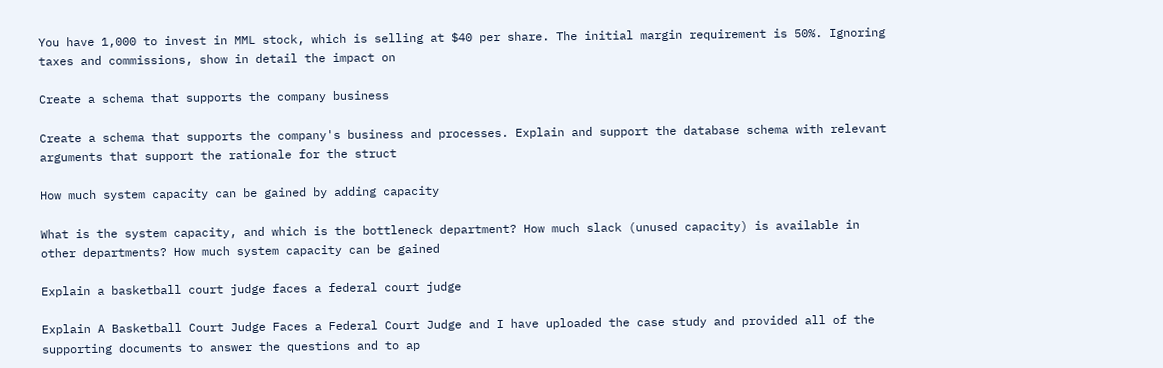You have 1,000 to invest in MML stock, which is selling at $40 per share. The initial margin requirement is 50%. Ignoring taxes and commissions, show in detail the impact on

Create a schema that supports the company business

Create a schema that supports the company's business and processes. Explain and support the database schema with relevant arguments that support the rationale for the struct

How much system capacity can be gained by adding capacity

What is the system capacity, and which is the bottleneck department? How much slack (unused capacity) is available in other departments? How much system capacity can be gained

Explain a basketball court judge faces a federal court judge

Explain A Basketball Court Judge Faces a Federal Court Judge and I have uploaded the case study and provided all of the supporting documents to answer the questions and to ap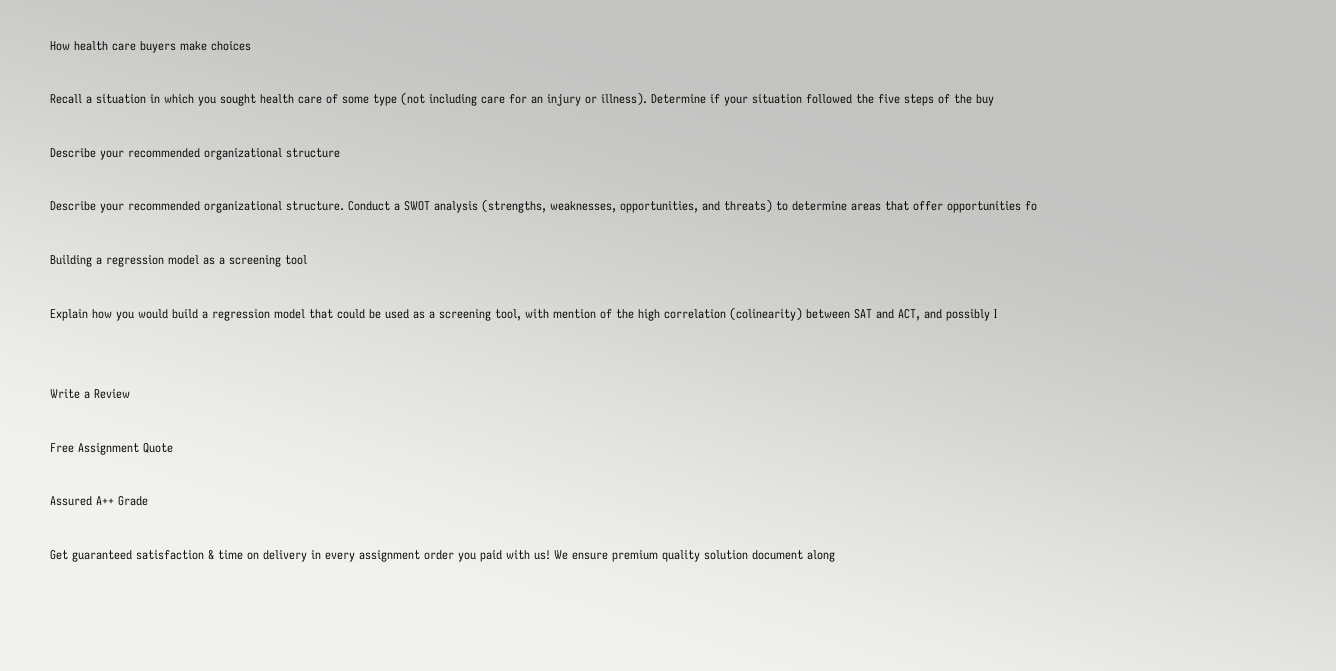How health care buyers make choices

Recall a situation in which you sought health care of some type (not including care for an injury or illness). Determine if your situation followed the five steps of the buy

Describe your recommended organizational structure

Describe your recommended organizational structure. Conduct a SWOT analysis (strengths, weaknesses, opportunities, and threats) to determine areas that offer opportunities fo

Building a regression model as a screening tool

Explain how you would build a regression model that could be used as a screening tool, with mention of the high correlation (colinearity) between SAT and ACT, and possibly I


Write a Review

Free Assignment Quote

Assured A++ Grade

Get guaranteed satisfaction & time on delivery in every assignment order you paid with us! We ensure premium quality solution document along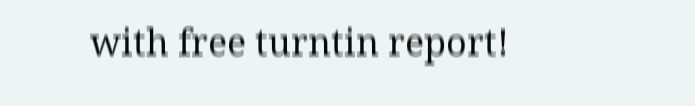with free turntin report!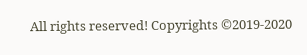All rights reserved! Copyrights ©2019-2020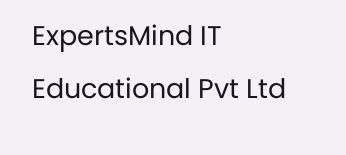ExpertsMind IT Educational Pvt Ltd